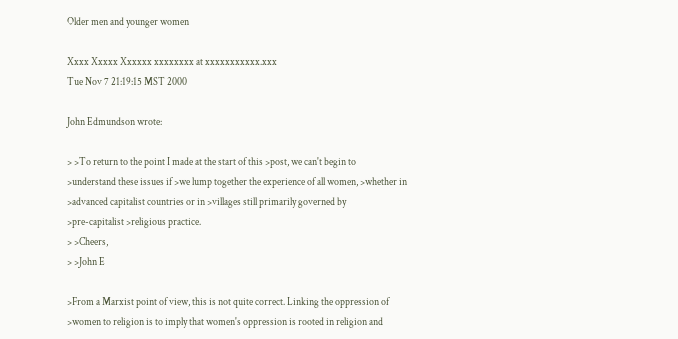Older men and younger women

Xxxx Xxxxx Xxxxxx xxxxxxxx at xxxxxxxxxxx.xxx
Tue Nov 7 21:19:15 MST 2000

John Edmundson wrote:

> >To return to the point I made at the start of this >post, we can't begin to
>understand these issues if >we lump together the experience of all women, >whether in
>advanced capitalist countries or in >villages still primarily governed by
>pre-capitalist >religious practice.
> >Cheers,
> >John E

>From a Marxist point of view, this is not quite correct. Linking the oppression of
>women to religion is to imply that women's oppression is rooted in religion and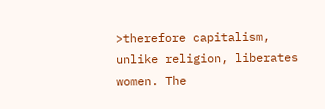>therefore capitalism, unlike religion, liberates women. The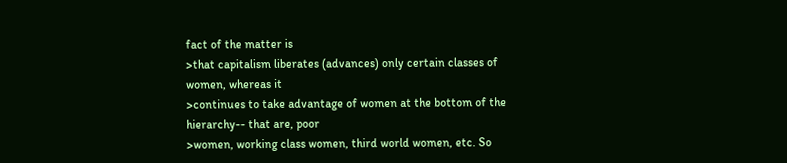fact of the matter is
>that capitalism liberates (advances) only certain classes of women, whereas it
>continues to take advantage of women at the bottom of the hierarchy-- that are, poor
>women, working class women, third world women, etc. So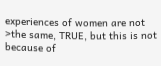experiences of women are not
>the same, TRUE, but this is not because of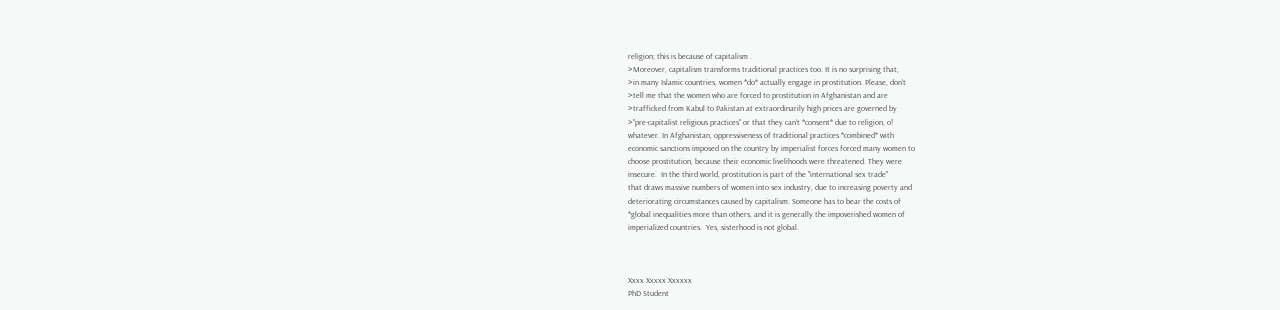religion; this is because of capitalism .
>Moreover, capitalism transforms traditional practices too. It is no surprising that,
>in many Islamic countries, women *do* actually engage in prostitution. Please, don't
>tell me that the women who are forced to prostitution in Afghanistan and are
>trafficked from Kabul to Pakistan at extraordinarily high prices are governed by
>"pre-capitalist religious practices" or that they can't *consent* due to religion, o!
whatever. In Afghanistan, oppressiveness of traditional practices *combined* with
economic sanctions imposed on the country by imperialist forces forced many women to
choose prostitution, because their economic livelihoods were threatened. They were
insecure.  In the third world, prostitution is part of the "international sex trade"
that draws massive numbers of women into sex industry, due to increasing poverty and
deteriorating circumstances caused by capitalism. Someone has to bear the costs of
*global inequalities more than others, and it is generally the impoverished women of
imperialized countries.  Yes, sisterhood is not global.



Xxxx Xxxxx Xxxxxx
PhD Student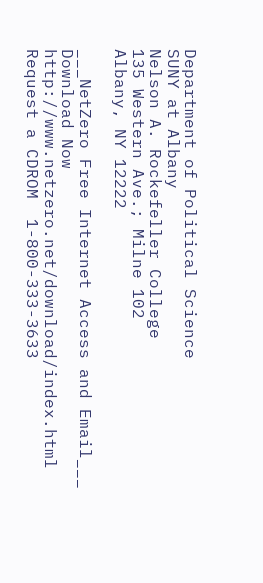Department of Political Science
SUNY at Albany
Nelson A. Rockefeller College
135 Western Ave.; Milne 102
Albany, NY 12222

___NetZero Free Internet Access and Email___
Download Now     http://www.netzero.net/download/index.html
Request a CDROM  1-800-333-3633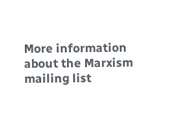More information about the Marxism mailing list